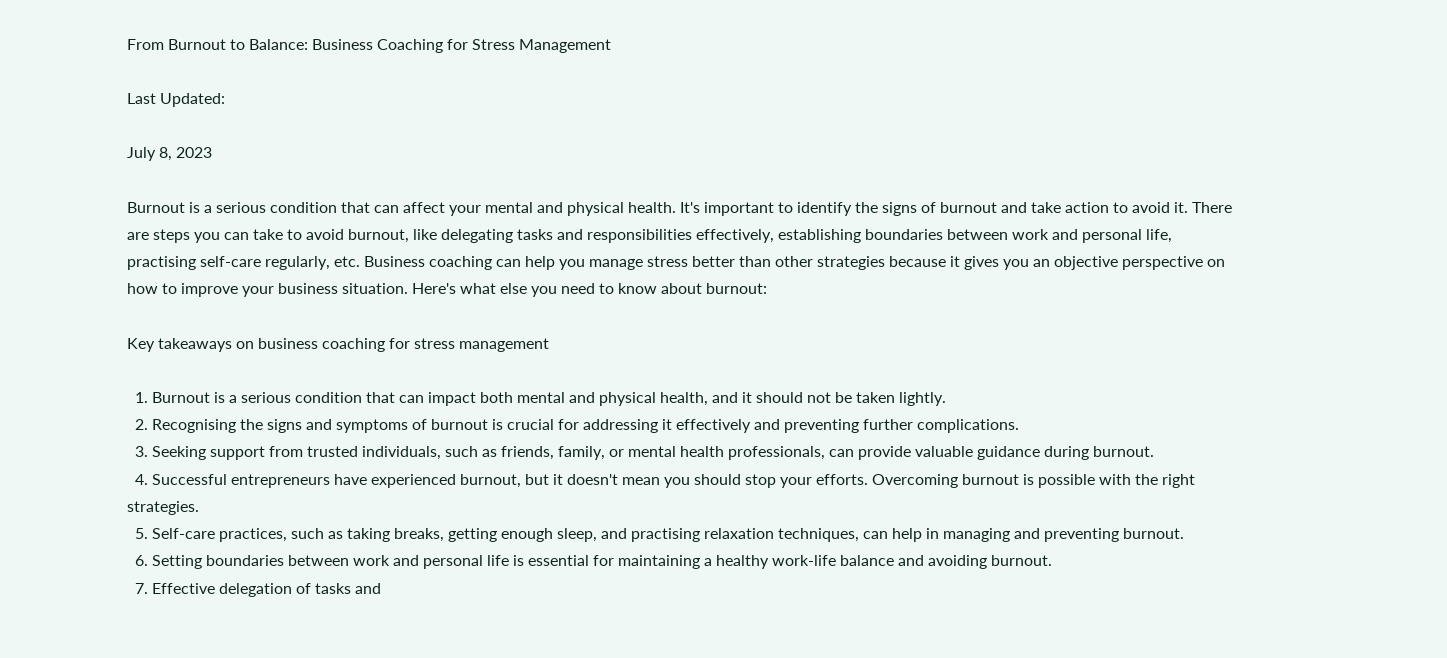From Burnout to Balance: Business Coaching for Stress Management

Last Updated:

July 8, 2023

Burnout is a serious condition that can affect your mental and physical health. It's important to identify the signs of burnout and take action to avoid it. There are steps you can take to avoid burnout, like delegating tasks and responsibilities effectively, establishing boundaries between work and personal life, practising self-care regularly, etc. Business coaching can help you manage stress better than other strategies because it gives you an objective perspective on how to improve your business situation. Here's what else you need to know about burnout:

Key takeaways on business coaching for stress management

  1. Burnout is a serious condition that can impact both mental and physical health, and it should not be taken lightly.
  2. Recognising the signs and symptoms of burnout is crucial for addressing it effectively and preventing further complications.
  3. Seeking support from trusted individuals, such as friends, family, or mental health professionals, can provide valuable guidance during burnout.
  4. Successful entrepreneurs have experienced burnout, but it doesn't mean you should stop your efforts. Overcoming burnout is possible with the right strategies.
  5. Self-care practices, such as taking breaks, getting enough sleep, and practising relaxation techniques, can help in managing and preventing burnout.
  6. Setting boundaries between work and personal life is essential for maintaining a healthy work-life balance and avoiding burnout.
  7. Effective delegation of tasks and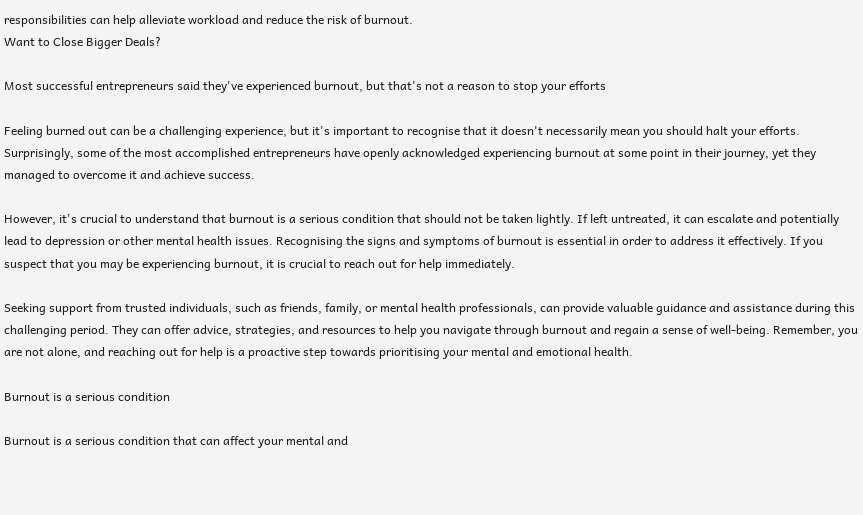responsibilities can help alleviate workload and reduce the risk of burnout.
Want to Close Bigger Deals?

Most successful entrepreneurs said they've experienced burnout, but that's not a reason to stop your efforts

Feeling burned out can be a challenging experience, but it's important to recognise that it doesn't necessarily mean you should halt your efforts. Surprisingly, some of the most accomplished entrepreneurs have openly acknowledged experiencing burnout at some point in their journey, yet they managed to overcome it and achieve success.

However, it's crucial to understand that burnout is a serious condition that should not be taken lightly. If left untreated, it can escalate and potentially lead to depression or other mental health issues. Recognising the signs and symptoms of burnout is essential in order to address it effectively. If you suspect that you may be experiencing burnout, it is crucial to reach out for help immediately.

Seeking support from trusted individuals, such as friends, family, or mental health professionals, can provide valuable guidance and assistance during this challenging period. They can offer advice, strategies, and resources to help you navigate through burnout and regain a sense of well-being. Remember, you are not alone, and reaching out for help is a proactive step towards prioritising your mental and emotional health.

Burnout is a serious condition

Burnout is a serious condition that can affect your mental and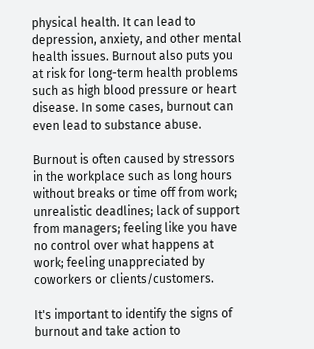physical health. It can lead to depression, anxiety, and other mental health issues. Burnout also puts you at risk for long-term health problems such as high blood pressure or heart disease. In some cases, burnout can even lead to substance abuse.

Burnout is often caused by stressors in the workplace such as long hours without breaks or time off from work; unrealistic deadlines; lack of support from managers; feeling like you have no control over what happens at work; feeling unappreciated by coworkers or clients/customers.

It's important to identify the signs of burnout and take action to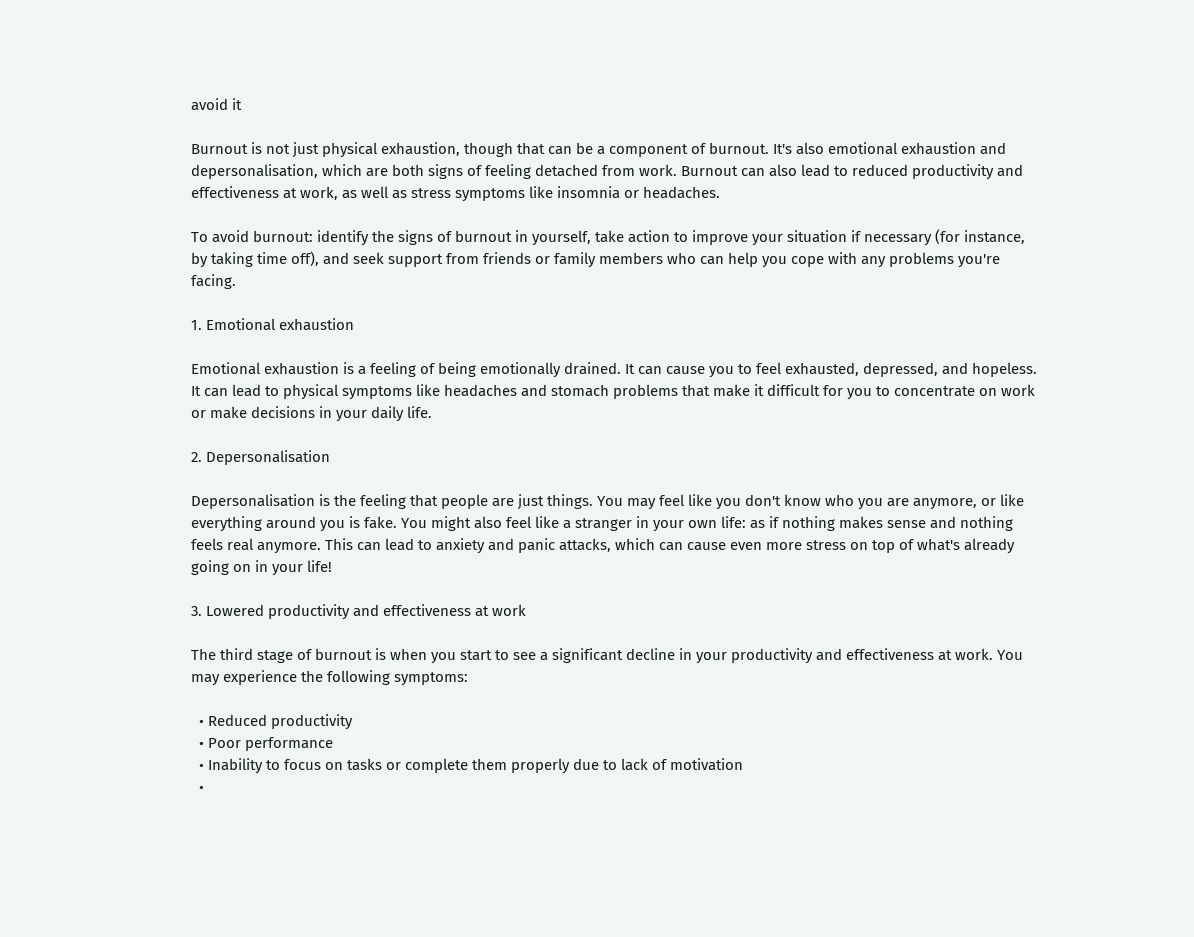avoid it

Burnout is not just physical exhaustion, though that can be a component of burnout. It's also emotional exhaustion and depersonalisation, which are both signs of feeling detached from work. Burnout can also lead to reduced productivity and effectiveness at work, as well as stress symptoms like insomnia or headaches.

To avoid burnout: identify the signs of burnout in yourself, take action to improve your situation if necessary (for instance, by taking time off), and seek support from friends or family members who can help you cope with any problems you're facing.

1. Emotional exhaustion

Emotional exhaustion is a feeling of being emotionally drained. It can cause you to feel exhausted, depressed, and hopeless. It can lead to physical symptoms like headaches and stomach problems that make it difficult for you to concentrate on work or make decisions in your daily life.

2. Depersonalisation

Depersonalisation is the feeling that people are just things. You may feel like you don't know who you are anymore, or like everything around you is fake. You might also feel like a stranger in your own life: as if nothing makes sense and nothing feels real anymore. This can lead to anxiety and panic attacks, which can cause even more stress on top of what's already going on in your life!

3. Lowered productivity and effectiveness at work

The third stage of burnout is when you start to see a significant decline in your productivity and effectiveness at work. You may experience the following symptoms:

  • Reduced productivity
  • Poor performance
  • Inability to focus on tasks or complete them properly due to lack of motivation
  •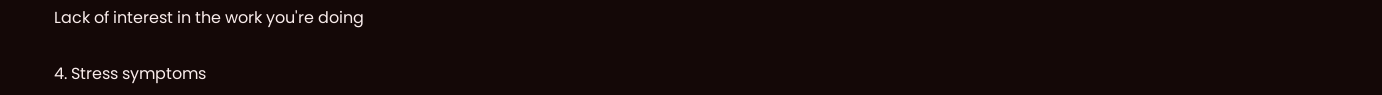Lack of interest in the work you're doing

4. Stress symptoms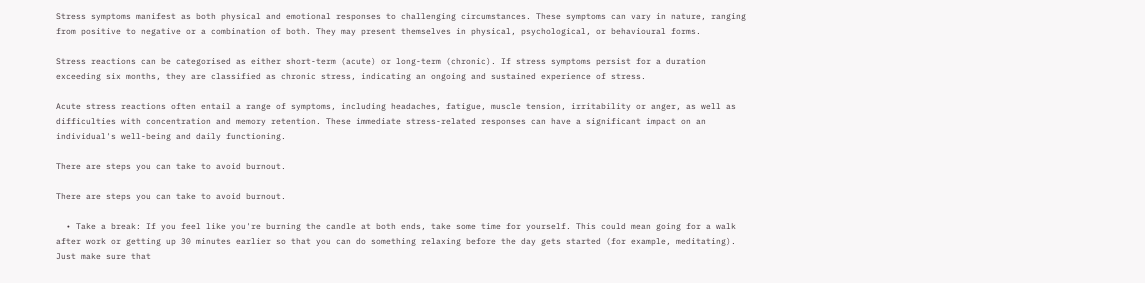Stress symptoms manifest as both physical and emotional responses to challenging circumstances. These symptoms can vary in nature, ranging from positive to negative or a combination of both. They may present themselves in physical, psychological, or behavioural forms.

Stress reactions can be categorised as either short-term (acute) or long-term (chronic). If stress symptoms persist for a duration exceeding six months, they are classified as chronic stress, indicating an ongoing and sustained experience of stress.

Acute stress reactions often entail a range of symptoms, including headaches, fatigue, muscle tension, irritability or anger, as well as difficulties with concentration and memory retention. These immediate stress-related responses can have a significant impact on an individual's well-being and daily functioning.

There are steps you can take to avoid burnout.

There are steps you can take to avoid burnout.

  • Take a break: If you feel like you're burning the candle at both ends, take some time for yourself. This could mean going for a walk after work or getting up 30 minutes earlier so that you can do something relaxing before the day gets started (for example, meditating). Just make sure that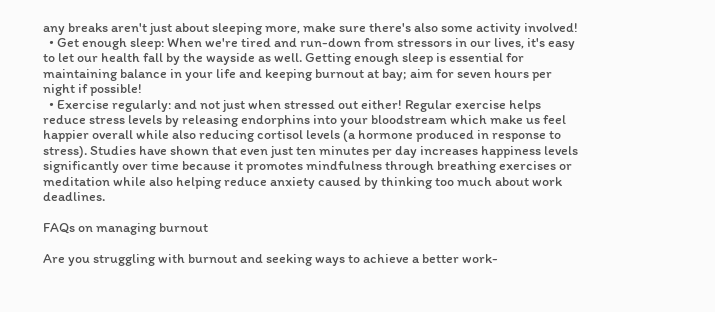any breaks aren't just about sleeping more, make sure there's also some activity involved!
  • Get enough sleep: When we're tired and run-down from stressors in our lives, it's easy to let our health fall by the wayside as well. Getting enough sleep is essential for maintaining balance in your life and keeping burnout at bay; aim for seven hours per night if possible!
  • Exercise regularly: and not just when stressed out either! Regular exercise helps reduce stress levels by releasing endorphins into your bloodstream which make us feel happier overall while also reducing cortisol levels (a hormone produced in response to stress). Studies have shown that even just ten minutes per day increases happiness levels significantly over time because it promotes mindfulness through breathing exercises or meditation while also helping reduce anxiety caused by thinking too much about work deadlines.

FAQs on managing burnout

Are you struggling with burnout and seeking ways to achieve a better work-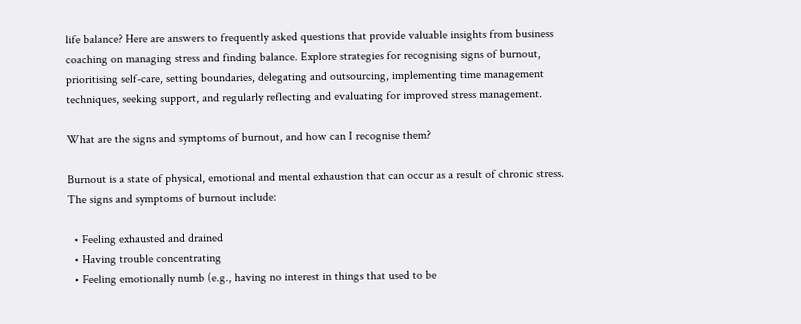life balance? Here are answers to frequently asked questions that provide valuable insights from business coaching on managing stress and finding balance. Explore strategies for recognising signs of burnout, prioritising self-care, setting boundaries, delegating and outsourcing, implementing time management techniques, seeking support, and regularly reflecting and evaluating for improved stress management.

What are the signs and symptoms of burnout, and how can I recognise them?

Burnout is a state of physical, emotional and mental exhaustion that can occur as a result of chronic stress. The signs and symptoms of burnout include:

  • Feeling exhausted and drained
  • Having trouble concentrating
  • Feeling emotionally numb (e.g., having no interest in things that used to be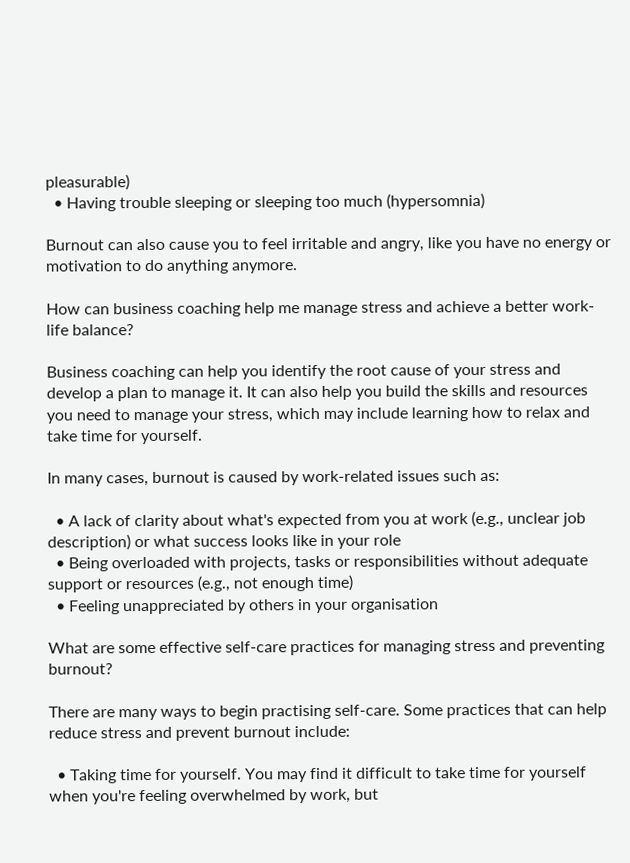pleasurable)
  • Having trouble sleeping or sleeping too much (hypersomnia)

Burnout can also cause you to feel irritable and angry, like you have no energy or motivation to do anything anymore.

How can business coaching help me manage stress and achieve a better work-life balance?

Business coaching can help you identify the root cause of your stress and develop a plan to manage it. It can also help you build the skills and resources you need to manage your stress, which may include learning how to relax and take time for yourself.

In many cases, burnout is caused by work-related issues such as:

  • A lack of clarity about what's expected from you at work (e.g., unclear job description) or what success looks like in your role
  • Being overloaded with projects, tasks or responsibilities without adequate support or resources (e.g., not enough time)
  • Feeling unappreciated by others in your organisation

What are some effective self-care practices for managing stress and preventing burnout?

There are many ways to begin practising self-care. Some practices that can help reduce stress and prevent burnout include:

  • Taking time for yourself. You may find it difficult to take time for yourself when you're feeling overwhelmed by work, but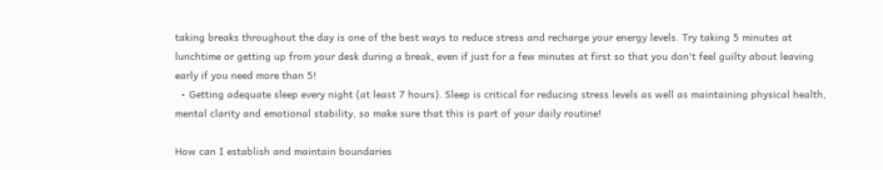taking breaks throughout the day is one of the best ways to reduce stress and recharge your energy levels. Try taking 5 minutes at lunchtime or getting up from your desk during a break, even if just for a few minutes at first so that you don't feel guilty about leaving early if you need more than 5!
  • Getting adequate sleep every night (at least 7 hours). Sleep is critical for reducing stress levels as well as maintaining physical health, mental clarity and emotional stability, so make sure that this is part of your daily routine!

How can I establish and maintain boundaries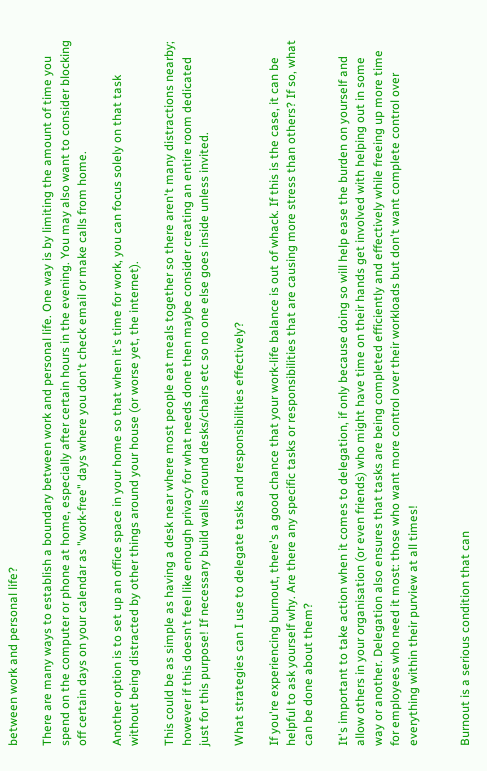between work and personal life?

There are many ways to establish a boundary between work and personal life. One way is by limiting the amount of time you spend on the computer or phone at home, especially after certain hours in the evening. You may also want to consider blocking off certain days on your calendar as "work-free" days where you don't check email or make calls from home.

Another option is to set up an office space in your home so that when it's time for work, you can focus solely on that task without being distracted by other things around your house (or worse yet, the internet).

This could be as simple as having a desk near where most people eat meals together so there aren't many distractions nearby; however if this doesn't feel like enough privacy for what needs done then maybe consider creating an entire room dedicated just for this purpose! If necessary build walls around desks/chairs etc so no one else goes inside unless invited.

What strategies can I use to delegate tasks and responsibilities effectively?

If you're experiencing burnout, there's a good chance that your work-life balance is out of whack. If this is the case, it can be helpful to ask yourself why. Are there any specific tasks or responsibilities that are causing more stress than others? If so, what can be done about them?

It's important to take action when it comes to delegation, if only because doing so will help ease the burden on yourself and allow others in your organisation (or even friends) who might have time on their hands get involved with helping out in some way or another. Delegation also ensures that tasks are being completed efficiently and effectively while freeing up more time for employees who need it most: those who want more control over their workloads but don't want complete control over everything within their purview at all times!


Burnout is a serious condition that can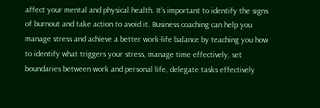affect your mental and physical health. It's important to identify the signs of burnout and take action to avoid it. Business coaching can help you manage stress and achieve a better work-life balance by teaching you how to identify what triggers your stress, manage time effectively, set boundaries between work and personal life, delegate tasks effectively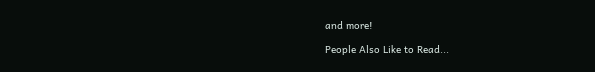and more!

People Also Like to Read...